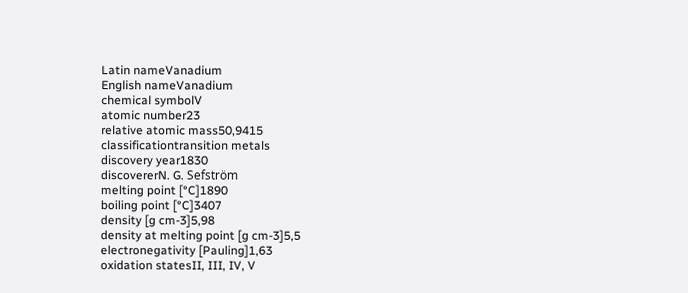Latin nameVanadium
English nameVanadium
chemical symbolV
atomic number23
relative atomic mass50,9415
classificationtransition metals
discovery year1830
discovererN. G. Sefström
melting point [°C]1890
boiling point [°C]3407
density [g cm-3]5,98
density at melting point [g cm-3]5,5
electronegativity [Pauling]1,63
oxidation statesII, III, IV, V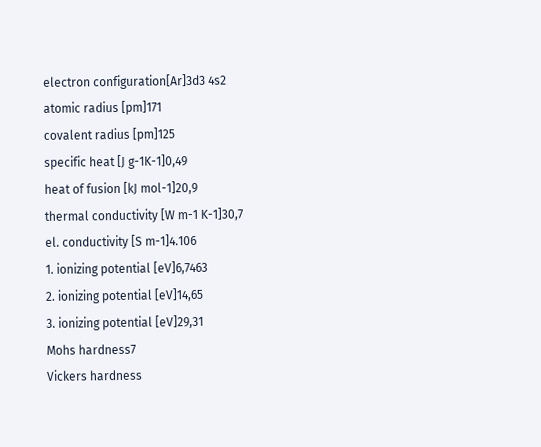electron configuration[Ar]3d3 4s2
atomic radius [pm]171
covalent radius [pm]125
specific heat [J g-1K-1]0,49
heat of fusion [kJ mol-1]20,9
thermal conductivity [W m-1 K-1]30,7
el. conductivity [S m-1]4.106
1. ionizing potential [eV]6,7463
2. ionizing potential [eV]14,65
3. ionizing potential [eV]29,31
Mohs hardness7
Vickers hardness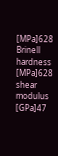[MPa]628
Brinell hardness [MPa]628
shear modulus [GPa]47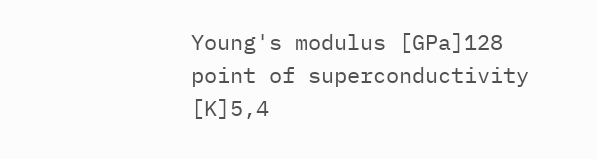Young's modulus [GPa]128
point of superconductivity [K]5,4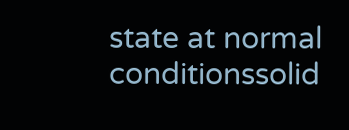state at normal conditionssolid